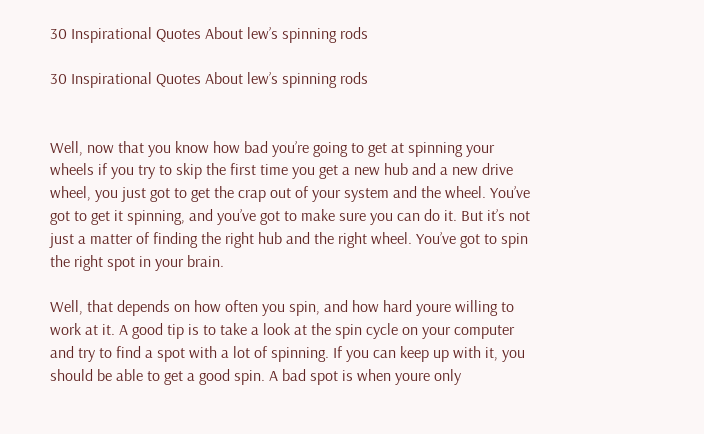30 Inspirational Quotes About lew’s spinning rods

30 Inspirational Quotes About lew’s spinning rods


Well, now that you know how bad you’re going to get at spinning your wheels if you try to skip the first time you get a new hub and a new drive wheel, you just got to get the crap out of your system and the wheel. You’ve got to get it spinning, and you’ve got to make sure you can do it. But it’s not just a matter of finding the right hub and the right wheel. You’ve got to spin the right spot in your brain.

Well, that depends on how often you spin, and how hard youre willing to work at it. A good tip is to take a look at the spin cycle on your computer and try to find a spot with a lot of spinning. If you can keep up with it, you should be able to get a good spin. A bad spot is when youre only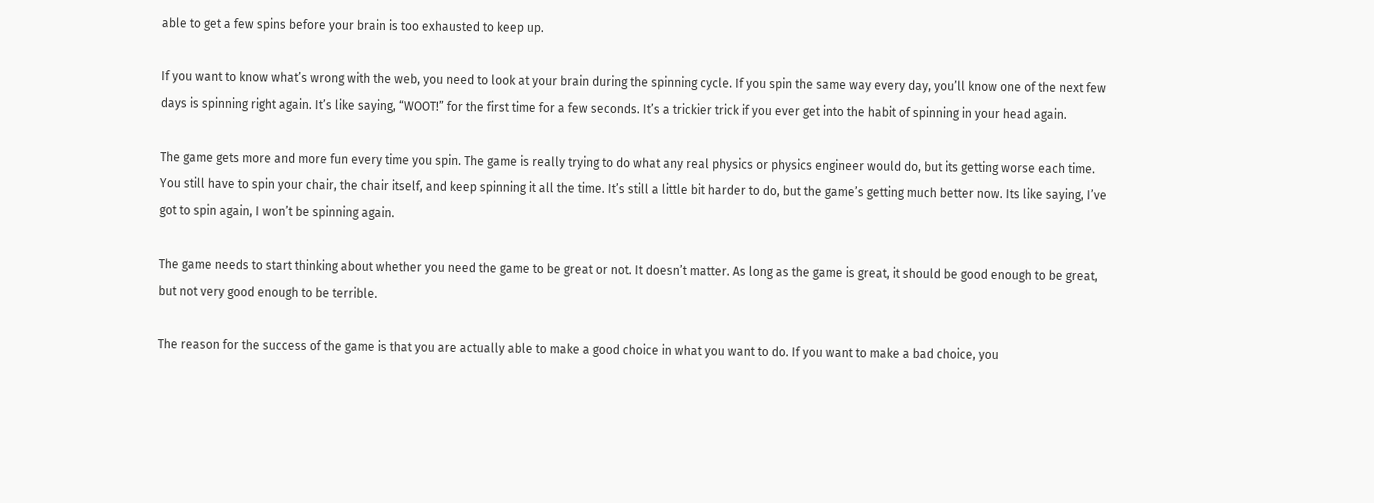able to get a few spins before your brain is too exhausted to keep up.

If you want to know what’s wrong with the web, you need to look at your brain during the spinning cycle. If you spin the same way every day, you’ll know one of the next few days is spinning right again. It’s like saying, “WOOT!” for the first time for a few seconds. It’s a trickier trick if you ever get into the habit of spinning in your head again.

The game gets more and more fun every time you spin. The game is really trying to do what any real physics or physics engineer would do, but its getting worse each time. You still have to spin your chair, the chair itself, and keep spinning it all the time. It’s still a little bit harder to do, but the game’s getting much better now. Its like saying, I’ve got to spin again, I won’t be spinning again.

The game needs to start thinking about whether you need the game to be great or not. It doesn’t matter. As long as the game is great, it should be good enough to be great, but not very good enough to be terrible.

The reason for the success of the game is that you are actually able to make a good choice in what you want to do. If you want to make a bad choice, you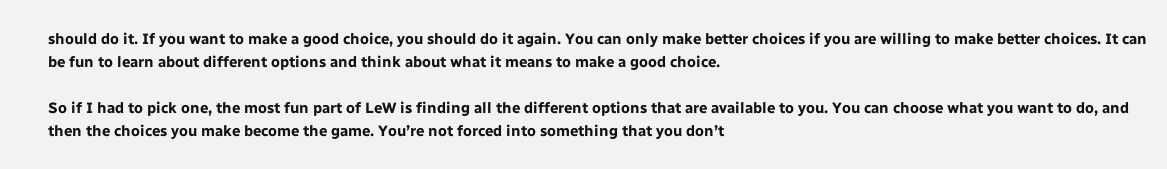should do it. If you want to make a good choice, you should do it again. You can only make better choices if you are willing to make better choices. It can be fun to learn about different options and think about what it means to make a good choice.

So if I had to pick one, the most fun part of LeW is finding all the different options that are available to you. You can choose what you want to do, and then the choices you make become the game. You’re not forced into something that you don’t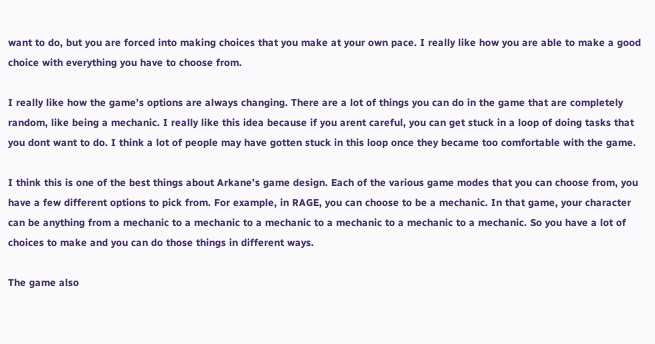want to do, but you are forced into making choices that you make at your own pace. I really like how you are able to make a good choice with everything you have to choose from.

I really like how the game’s options are always changing. There are a lot of things you can do in the game that are completely random, like being a mechanic. I really like this idea because if you arent careful, you can get stuck in a loop of doing tasks that you dont want to do. I think a lot of people may have gotten stuck in this loop once they became too comfortable with the game.

I think this is one of the best things about Arkane’s game design. Each of the various game modes that you can choose from, you have a few different options to pick from. For example, in RAGE, you can choose to be a mechanic. In that game, your character can be anything from a mechanic to a mechanic to a mechanic to a mechanic to a mechanic to a mechanic. So you have a lot of choices to make and you can do those things in different ways.

The game also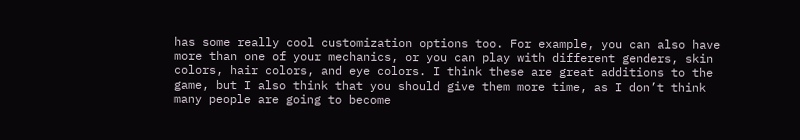has some really cool customization options too. For example, you can also have more than one of your mechanics, or you can play with different genders, skin colors, hair colors, and eye colors. I think these are great additions to the game, but I also think that you should give them more time, as I don’t think many people are going to become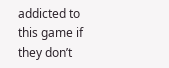addicted to this game if they don’t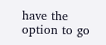have the option to go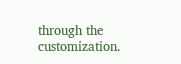through the customization.